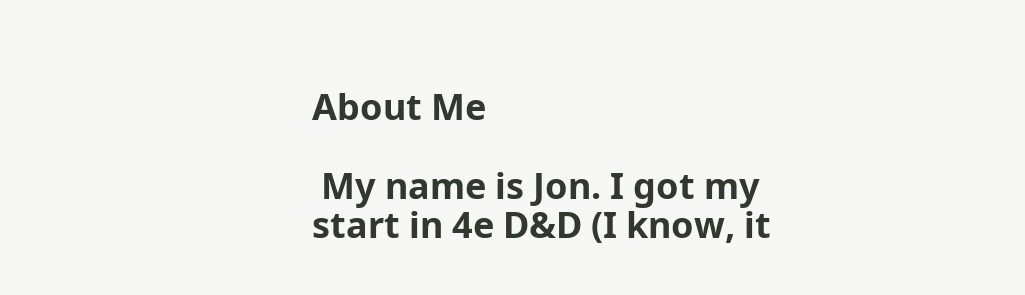About Me

 My name is Jon. I got my start in 4e D&D (I know, it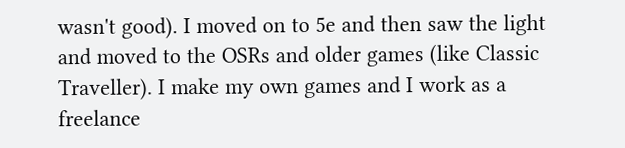wasn't good). I moved on to 5e and then saw the light and moved to the OSRs and older games (like Classic Traveller). I make my own games and I work as a freelance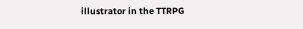illustrator in the TTRPG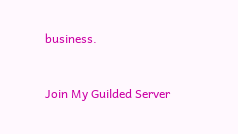business.


Join My Guilded Server